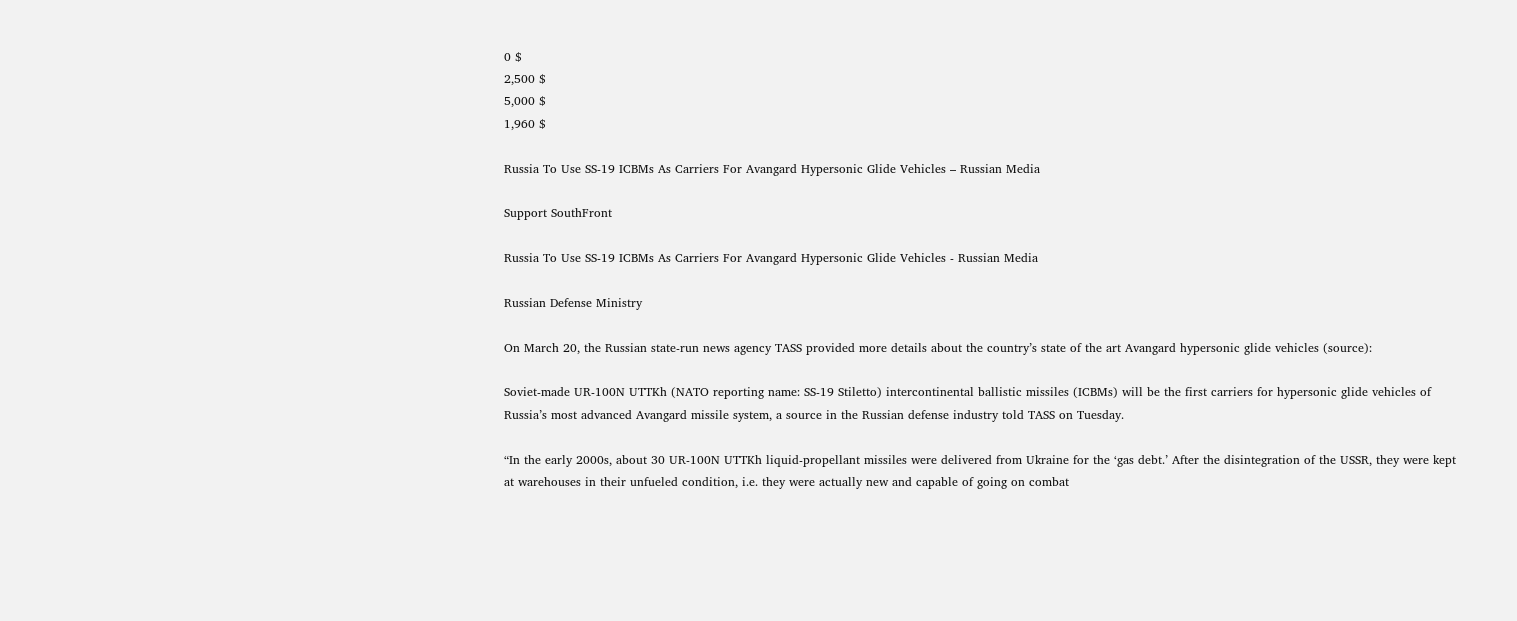0 $
2,500 $
5,000 $
1,960 $

Russia To Use SS-19 ICBMs As Carriers For Avangard Hypersonic Glide Vehicles – Russian Media

Support SouthFront

Russia To Use SS-19 ICBMs As Carriers For Avangard Hypersonic Glide Vehicles - Russian Media

Russian Defense Ministry

On March 20, the Russian state-run news agency TASS provided more details about the country’s state of the art Avangard hypersonic glide vehicles (source):

Soviet-made UR-100N UTTKh (NATO reporting name: SS-19 Stiletto) intercontinental ballistic missiles (ICBMs) will be the first carriers for hypersonic glide vehicles of Russia’s most advanced Avangard missile system, a source in the Russian defense industry told TASS on Tuesday.

“In the early 2000s, about 30 UR-100N UTTKh liquid-propellant missiles were delivered from Ukraine for the ‘gas debt.’ After the disintegration of the USSR, they were kept at warehouses in their unfueled condition, i.e. they were actually new and capable of going on combat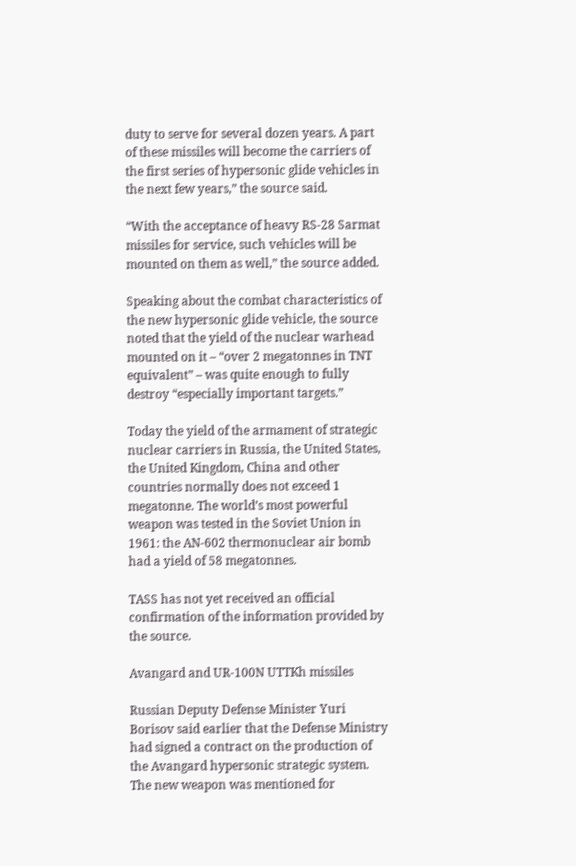duty to serve for several dozen years. A part of these missiles will become the carriers of the first series of hypersonic glide vehicles in the next few years,” the source said.

“With the acceptance of heavy RS-28 Sarmat missiles for service, such vehicles will be mounted on them as well,” the source added.

Speaking about the combat characteristics of the new hypersonic glide vehicle, the source noted that the yield of the nuclear warhead mounted on it – “over 2 megatonnes in TNT equivalent” – was quite enough to fully destroy “especially important targets.”

Today the yield of the armament of strategic nuclear carriers in Russia, the United States, the United Kingdom, China and other countries normally does not exceed 1 megatonne. The world’s most powerful weapon was tested in the Soviet Union in 1961: the AN-602 thermonuclear air bomb had a yield of 58 megatonnes.

TASS has not yet received an official confirmation of the information provided by the source.

Avangard and UR-100N UTTKh missiles

Russian Deputy Defense Minister Yuri Borisov said earlier that the Defense Ministry had signed a contract on the production of the Avangard hypersonic strategic system. The new weapon was mentioned for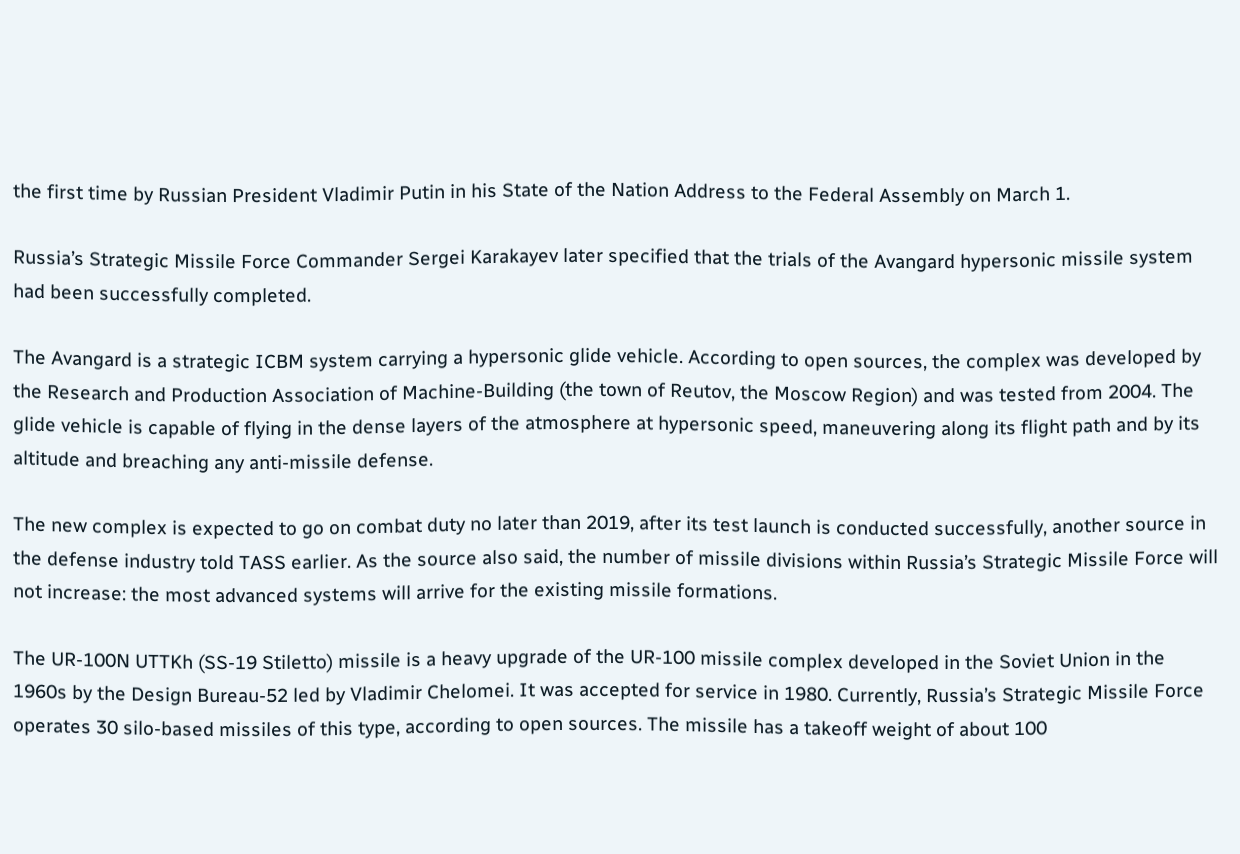the first time by Russian President Vladimir Putin in his State of the Nation Address to the Federal Assembly on March 1.

Russia’s Strategic Missile Force Commander Sergei Karakayev later specified that the trials of the Avangard hypersonic missile system had been successfully completed.

The Avangard is a strategic ICBM system carrying a hypersonic glide vehicle. According to open sources, the complex was developed by the Research and Production Association of Machine-Building (the town of Reutov, the Moscow Region) and was tested from 2004. The glide vehicle is capable of flying in the dense layers of the atmosphere at hypersonic speed, maneuvering along its flight path and by its altitude and breaching any anti-missile defense.

The new complex is expected to go on combat duty no later than 2019, after its test launch is conducted successfully, another source in the defense industry told TASS earlier. As the source also said, the number of missile divisions within Russia’s Strategic Missile Force will not increase: the most advanced systems will arrive for the existing missile formations.

The UR-100N UTTKh (SS-19 Stiletto) missile is a heavy upgrade of the UR-100 missile complex developed in the Soviet Union in the 1960s by the Design Bureau-52 led by Vladimir Chelomei. It was accepted for service in 1980. Currently, Russia’s Strategic Missile Force operates 30 silo-based missiles of this type, according to open sources. The missile has a takeoff weight of about 100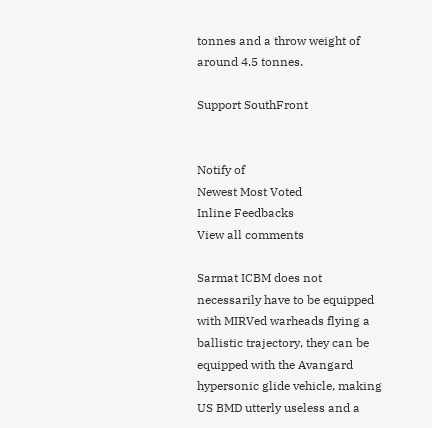tonnes and a throw weight of around 4.5 tonnes.

Support SouthFront


Notify of
Newest Most Voted
Inline Feedbacks
View all comments

Sarmat ICBM does not necessarily have to be equipped with MIRVed warheads flying a ballistic trajectory, they can be equipped with the Avangard hypersonic glide vehicle, making US BMD utterly useless and a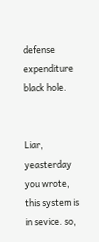defense expenditure black hole.


Liar, yeasterday you wrote, this system is in sevice. so,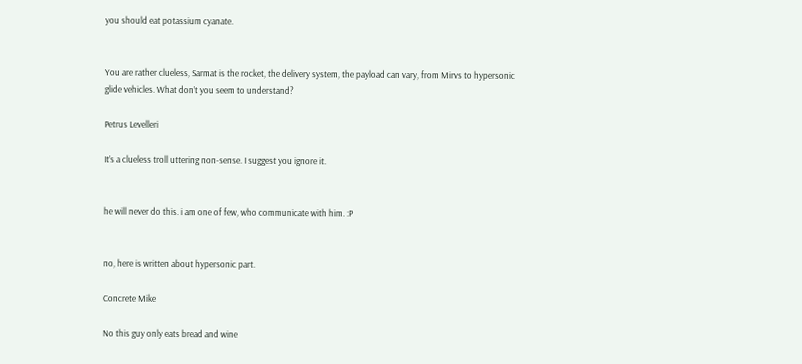you should eat potassium cyanate.


You are rather clueless, Sarmat is the rocket, the delivery system, the payload can vary, from Mirvs to hypersonic glide vehicles. What don’t you seem to understand?

Petrus Levelleri

It’s a clueless troll uttering non-sense. I suggest you ignore it.


he will never do this. i am one of few, who communicate with him. :P


no, here is written about hypersonic part.

Concrete Mike

No this guy only eats bread and wine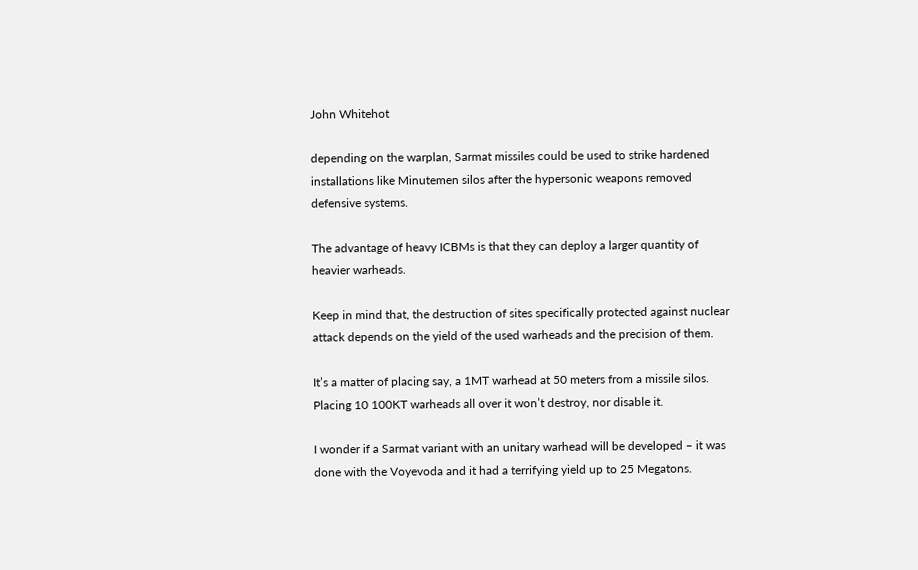John Whitehot

depending on the warplan, Sarmat missiles could be used to strike hardened installations like Minutemen silos after the hypersonic weapons removed defensive systems.

The advantage of heavy ICBMs is that they can deploy a larger quantity of heavier warheads.

Keep in mind that, the destruction of sites specifically protected against nuclear attack depends on the yield of the used warheads and the precision of them.

It’s a matter of placing say, a 1MT warhead at 50 meters from a missile silos. Placing 10 100KT warheads all over it won’t destroy, nor disable it.

I wonder if a Sarmat variant with an unitary warhead will be developed – it was done with the Voyevoda and it had a terrifying yield up to 25 Megatons.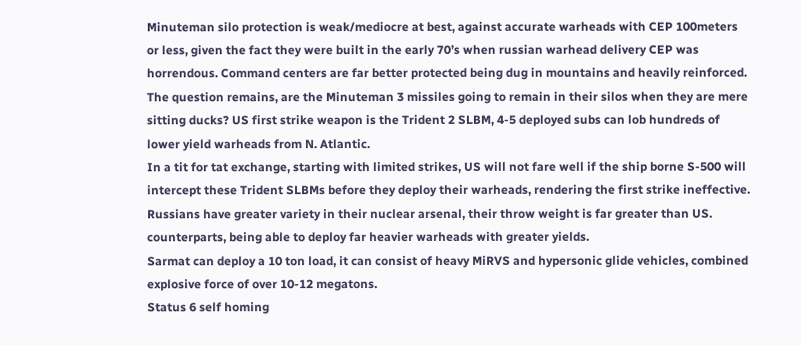Minuteman silo protection is weak/mediocre at best, against accurate warheads with CEP 100meters or less, given the fact they were built in the early 70’s when russian warhead delivery CEP was horrendous. Command centers are far better protected being dug in mountains and heavily reinforced. The question remains, are the Minuteman 3 missiles going to remain in their silos when they are mere sitting ducks? US first strike weapon is the Trident 2 SLBM, 4-5 deployed subs can lob hundreds of lower yield warheads from N. Atlantic.
In a tit for tat exchange, starting with limited strikes, US will not fare well if the ship borne S-500 will intercept these Trident SLBMs before they deploy their warheads, rendering the first strike ineffective.
Russians have greater variety in their nuclear arsenal, their throw weight is far greater than US. counterparts, being able to deploy far heavier warheads with greater yields.
Sarmat can deploy a 10 ton load, it can consist of heavy MiRVS and hypersonic glide vehicles, combined explosive force of over 10-12 megatons.
Status 6 self homing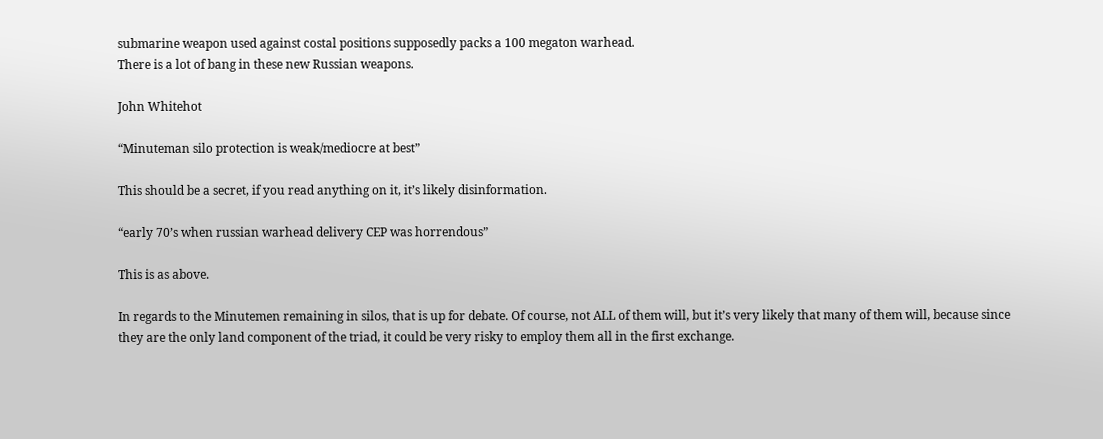submarine weapon used against costal positions supposedly packs a 100 megaton warhead.
There is a lot of bang in these new Russian weapons.

John Whitehot

“Minuteman silo protection is weak/mediocre at best”

This should be a secret, if you read anything on it, it’s likely disinformation.

“early 70’s when russian warhead delivery CEP was horrendous”

This is as above.

In regards to the Minutemen remaining in silos, that is up for debate. Of course, not ALL of them will, but it’s very likely that many of them will, because since they are the only land component of the triad, it could be very risky to employ them all in the first exchange.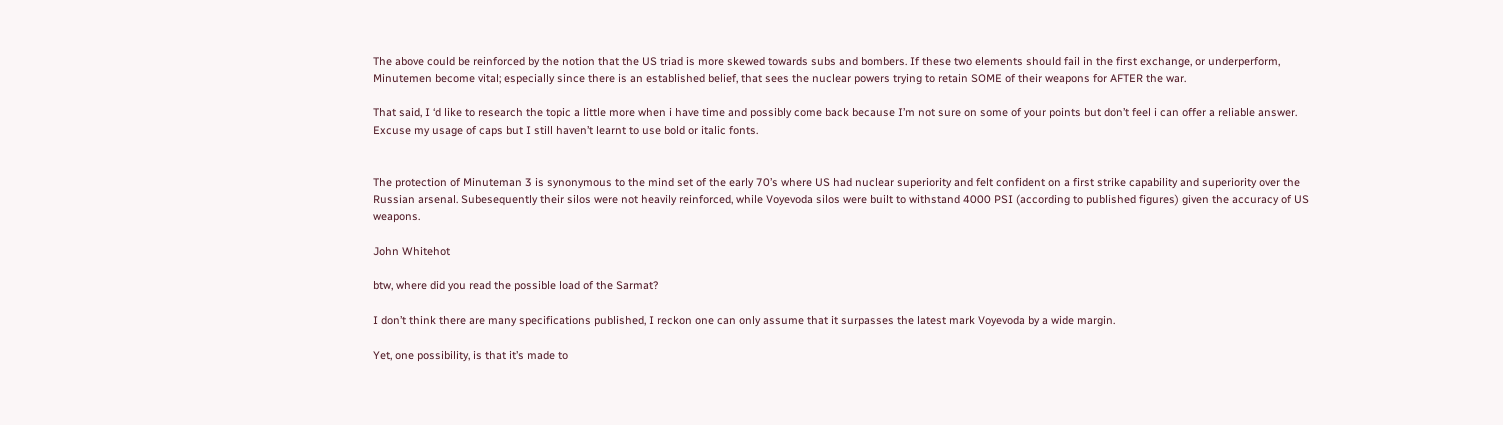The above could be reinforced by the notion that the US triad is more skewed towards subs and bombers. If these two elements should fail in the first exchange, or underperform, Minutemen become vital; especially since there is an established belief, that sees the nuclear powers trying to retain SOME of their weapons for AFTER the war.

That said, I ‘d like to research the topic a little more when i have time and possibly come back because I’m not sure on some of your points but don’t feel i can offer a reliable answer. Excuse my usage of caps but I still haven’t learnt to use bold or italic fonts.


The protection of Minuteman 3 is synonymous to the mind set of the early 70’s where US had nuclear superiority and felt confident on a first strike capability and superiority over the Russian arsenal. Subesequently their silos were not heavily reinforced, while Voyevoda silos were built to withstand 4000 PSI (according to published figures) given the accuracy of US weapons.

John Whitehot

btw, where did you read the possible load of the Sarmat?

I don’t think there are many specifications published, I reckon one can only assume that it surpasses the latest mark Voyevoda by a wide margin.

Yet, one possibility, is that it’s made to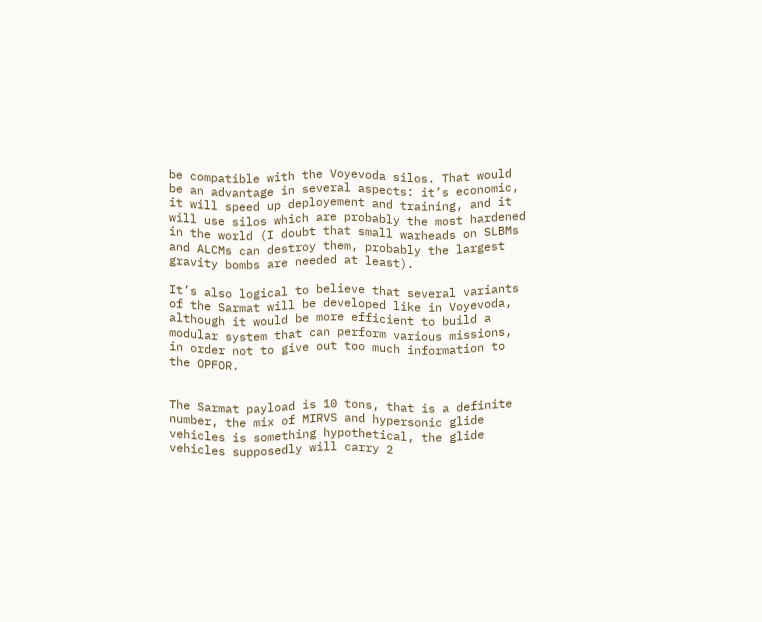be compatible with the Voyevoda silos. That would be an advantage in several aspects: it’s economic, it will speed up deployement and training, and it will use silos which are probably the most hardened in the world (I doubt that small warheads on SLBMs and ALCMs can destroy them, probably the largest gravity bombs are needed at least).

It’s also logical to believe that several variants of the Sarmat will be developed like in Voyevoda, although it would be more efficient to build a modular system that can perform various missions, in order not to give out too much information to the OPFOR.


The Sarmat payload is 10 tons, that is a definite number, the mix of MIRVS and hypersonic glide vehicles is something hypothetical, the glide vehicles supposedly will carry 2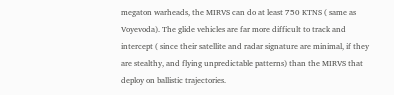megaton warheads, the MIRVS can do at least 750 KTNS ( same as Voyevoda). The glide vehicles are far more difficult to track and intercept ( since their satellite and radar signature are minimal, if they are stealthy, and flying unpredictable patterns) than the MIRVS that deploy on ballistic trajectories.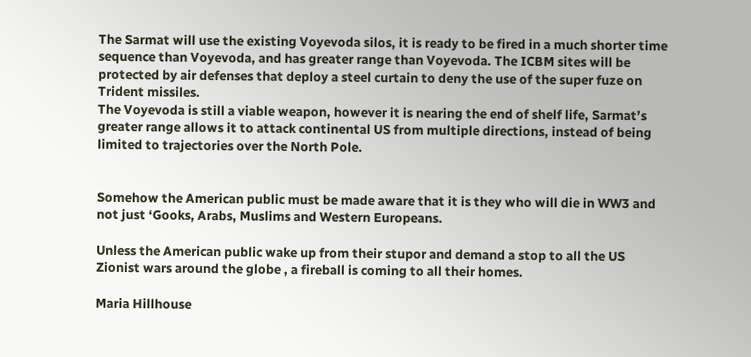The Sarmat will use the existing Voyevoda silos, it is ready to be fired in a much shorter time sequence than Voyevoda, and has greater range than Voyevoda. The ICBM sites will be protected by air defenses that deploy a steel curtain to deny the use of the super fuze on Trident missiles.
The Voyevoda is still a viable weapon, however it is nearing the end of shelf life, Sarmat’s greater range allows it to attack continental US from multiple directions, instead of being limited to trajectories over the North Pole.


Somehow the American public must be made aware that it is they who will die in WW3 and not just ‘Gooks, Arabs, Muslims and Western Europeans.

Unless the American public wake up from their stupor and demand a stop to all the US Zionist wars around the globe , a fireball is coming to all their homes.

Maria Hillhouse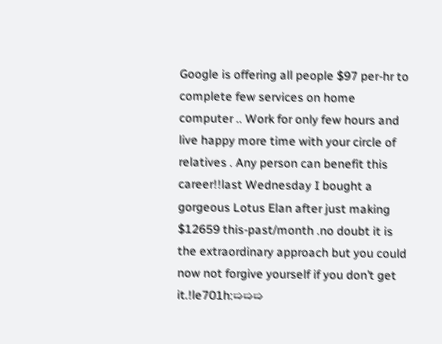Google is offering all people $97 per-hr to complete few services on home computer .. Work for only few hours and live happy more time with your circle of relatives . Any person can benefit this career!!last Wednesday I bought a gorgeous Lotus Elan after just making $12659 this-past/month .no doubt it is the extraordinary approach but you could now not forgive yourself if you don’t get it.!le701h:➯➯➯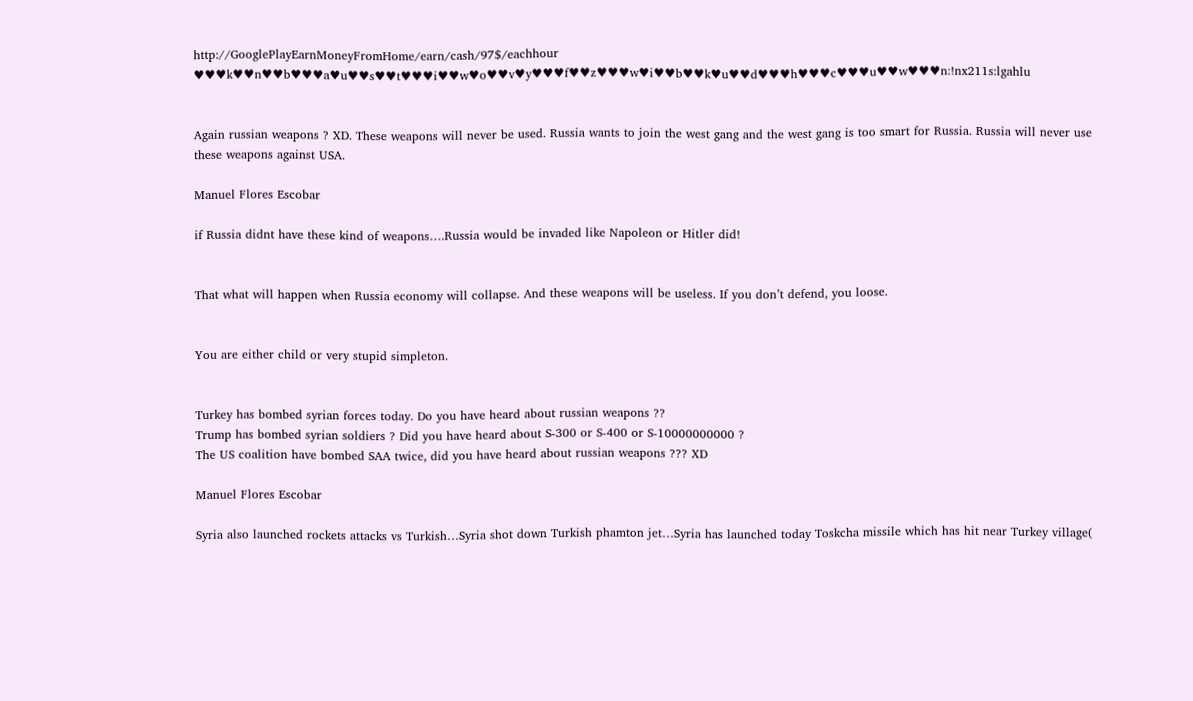http://GooglePlayEarnMoneyFromHome/earn/cash/97$/eachhour ♥♥♥k♥♥n♥♥b♥♥♥a♥u♥♥s♥♥t♥♥♥i♥♥w♥o♥♥v♥y♥♥♥f♥♥z♥♥♥w♥i♥♥b♥♥k♥u♥♥d♥♥♥h♥♥♥c♥♥♥u♥♥w♥♥♥n:!nx211s:lgahlu


Again russian weapons ? XD. These weapons will never be used. Russia wants to join the west gang and the west gang is too smart for Russia. Russia will never use these weapons against USA.

Manuel Flores Escobar

if Russia didnt have these kind of weapons….Russia would be invaded like Napoleon or Hitler did!


That what will happen when Russia economy will collapse. And these weapons will be useless. If you don’t defend, you loose.


You are either child or very stupid simpleton.


Turkey has bombed syrian forces today. Do you have heard about russian weapons ??
Trump has bombed syrian soldiers ? Did you have heard about S-300 or S-400 or S-10000000000 ?
The US coalition have bombed SAA twice, did you have heard about russian weapons ??? XD

Manuel Flores Escobar

Syria also launched rockets attacks vs Turkish…Syria shot down Turkish phamton jet…Syria has launched today Toskcha missile which has hit near Turkey village(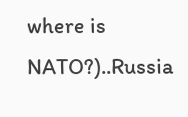where is NATO?)..Russia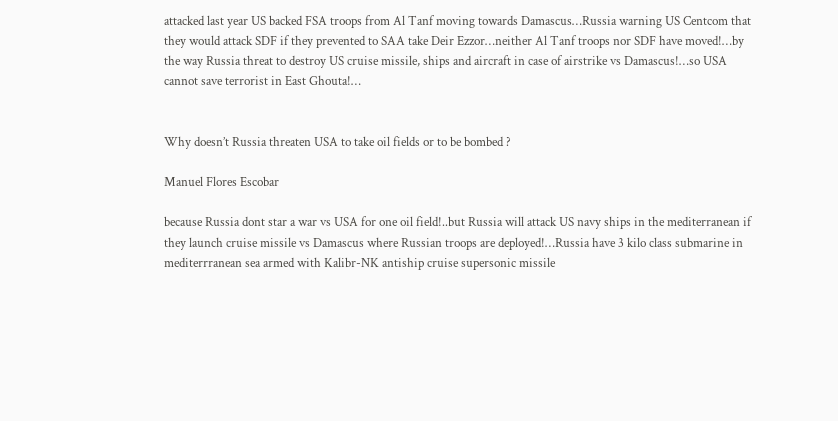attacked last year US backed FSA troops from Al Tanf moving towards Damascus…Russia warning US Centcom that they would attack SDF if they prevented to SAA take Deir Ezzor…neither Al Tanf troops nor SDF have moved!…by the way Russia threat to destroy US cruise missile, ships and aircraft in case of airstrike vs Damascus!…so USA cannot save terrorist in East Ghouta!…


Why doesn’t Russia threaten USA to take oil fields or to be bombed ?

Manuel Flores Escobar

because Russia dont star a war vs USA for one oil field!..but Russia will attack US navy ships in the mediterranean if they launch cruise missile vs Damascus where Russian troops are deployed!…Russia have 3 kilo class submarine in mediterrranean sea armed with Kalibr-NK antiship cruise supersonic missile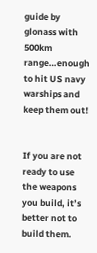guide by glonass with 500km range…enough to hit US navy warships and keep them out!


If you are not ready to use the weapons you build, it’s better not to build them.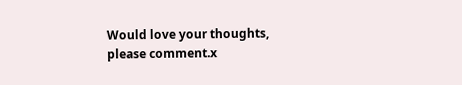Would love your thoughts, please comment.x